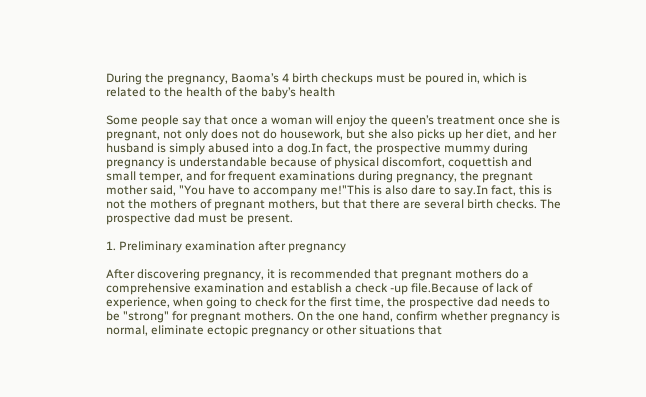During the pregnancy, Baoma’s 4 birth checkups must be poured in, which is related to the health of the baby’s health

Some people say that once a woman will enjoy the queen’s treatment once she is pregnant, not only does not do housework, but she also picks up her diet, and her husband is simply abused into a dog.In fact, the prospective mummy during pregnancy is understandable because of physical discomfort, coquettish and small temper, and for frequent examinations during pregnancy, the pregnant mother said, "You have to accompany me!"This is also dare to say.In fact, this is not the mothers of pregnant mothers, but that there are several birth checks. The prospective dad must be present.

1. Preliminary examination after pregnancy

After discovering pregnancy, it is recommended that pregnant mothers do a comprehensive examination and establish a check -up file.Because of lack of experience, when going to check for the first time, the prospective dad needs to be "strong" for pregnant mothers. On the one hand, confirm whether pregnancy is normal, eliminate ectopic pregnancy or other situations that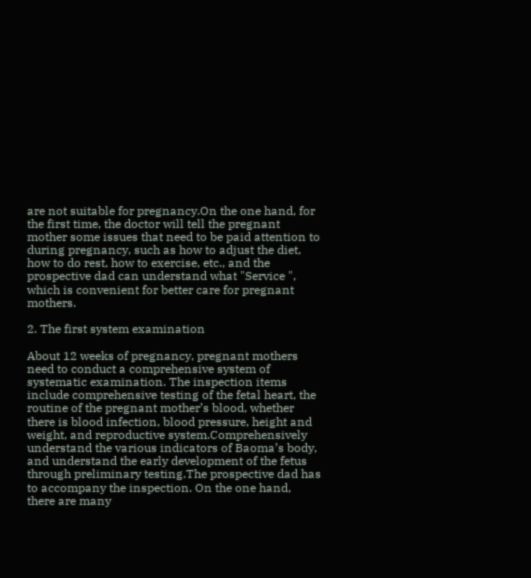are not suitable for pregnancy.On the one hand, for the first time, the doctor will tell the pregnant mother some issues that need to be paid attention to during pregnancy, such as how to adjust the diet, how to do rest, how to exercise, etc., and the prospective dad can understand what "Service ", which is convenient for better care for pregnant mothers.

2. The first system examination

About 12 weeks of pregnancy, pregnant mothers need to conduct a comprehensive system of systematic examination. The inspection items include comprehensive testing of the fetal heart, the routine of the pregnant mother’s blood, whether there is blood infection, blood pressure, height and weight, and reproductive system.Comprehensively understand the various indicators of Baoma’s body, and understand the early development of the fetus through preliminary testing.The prospective dad has to accompany the inspection. On the one hand, there are many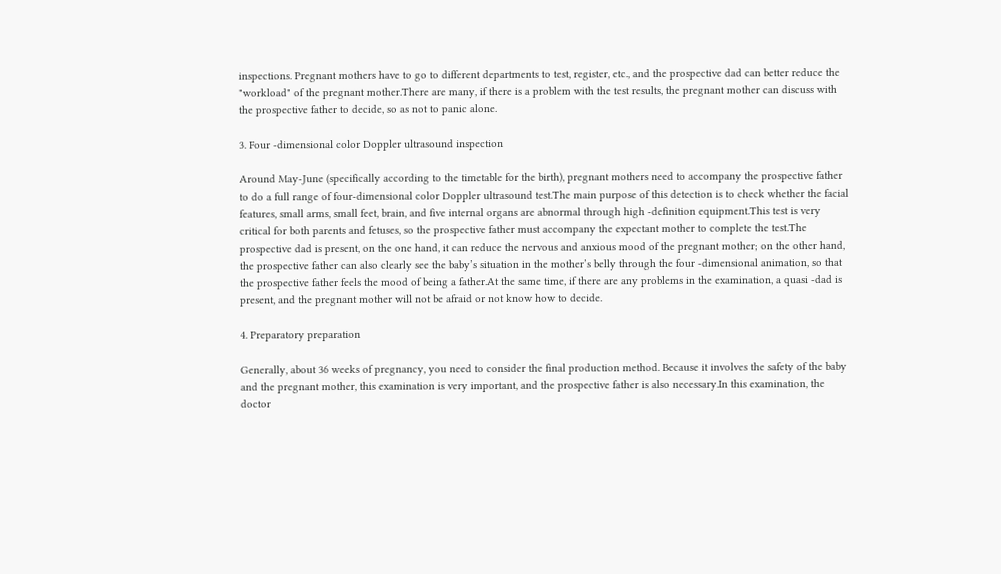inspections. Pregnant mothers have to go to different departments to test, register, etc., and the prospective dad can better reduce the "workload" of the pregnant mother.There are many, if there is a problem with the test results, the pregnant mother can discuss with the prospective father to decide, so as not to panic alone.

3. Four -dimensional color Doppler ultrasound inspection

Around May-June (specifically according to the timetable for the birth), pregnant mothers need to accompany the prospective father to do a full range of four-dimensional color Doppler ultrasound test.The main purpose of this detection is to check whether the facial features, small arms, small feet, brain, and five internal organs are abnormal through high -definition equipment.This test is very critical for both parents and fetuses, so the prospective father must accompany the expectant mother to complete the test.The prospective dad is present, on the one hand, it can reduce the nervous and anxious mood of the pregnant mother; on the other hand, the prospective father can also clearly see the baby’s situation in the mother’s belly through the four -dimensional animation, so that the prospective father feels the mood of being a father.At the same time, if there are any problems in the examination, a quasi -dad is present, and the pregnant mother will not be afraid or not know how to decide.

4. Preparatory preparation

Generally, about 36 weeks of pregnancy, you need to consider the final production method. Because it involves the safety of the baby and the pregnant mother, this examination is very important, and the prospective father is also necessary.In this examination, the doctor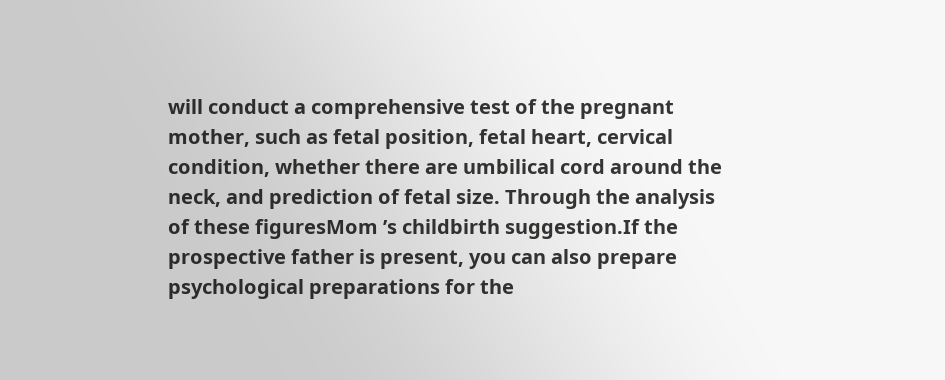will conduct a comprehensive test of the pregnant mother, such as fetal position, fetal heart, cervical condition, whether there are umbilical cord around the neck, and prediction of fetal size. Through the analysis of these figuresMom ’s childbirth suggestion.If the prospective father is present, you can also prepare psychological preparations for the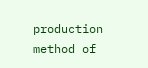production method of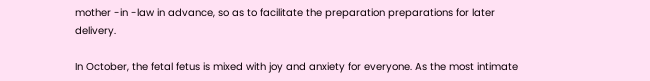mother -in -law in advance, so as to facilitate the preparation preparations for later delivery.

In October, the fetal fetus is mixed with joy and anxiety for everyone. As the most intimate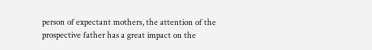person of expectant mothers, the attention of the prospective father has a great impact on the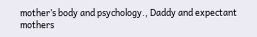mother’s body and psychology., Daddy and expectant mothers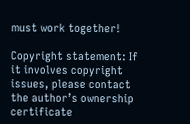must work together!

Copyright statement: If it involves copyright issues, please contact the author’s ownership certificate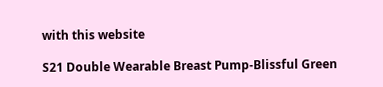with this website

S21 Double Wearable Breast Pump-Blissful Green